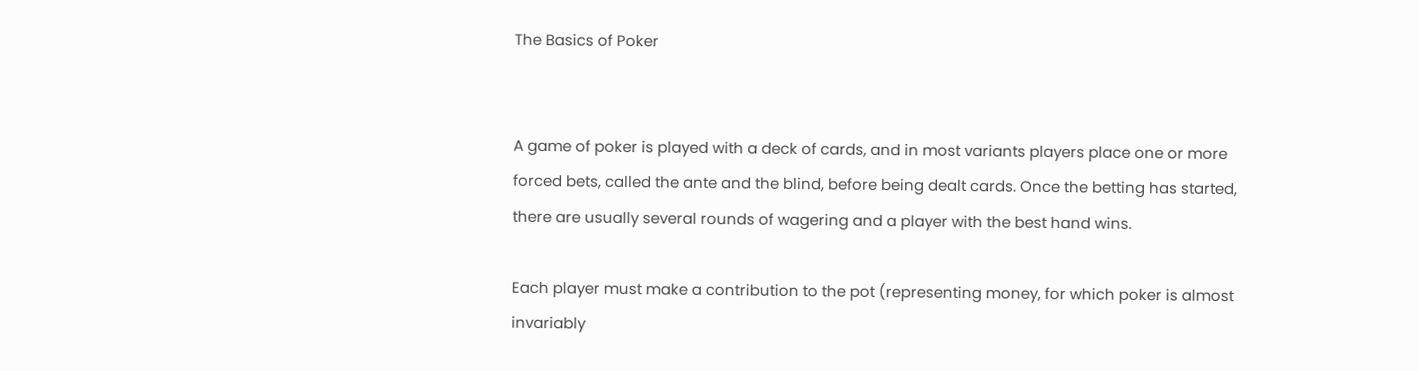The Basics of Poker


A game of poker is played with a deck of cards, and in most variants players place one or more forced bets, called the ante and the blind, before being dealt cards. Once the betting has started, there are usually several rounds of wagering and a player with the best hand wins.

Each player must make a contribution to the pot (representing money, for which poker is almost invariably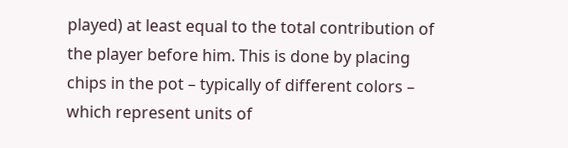played) at least equal to the total contribution of the player before him. This is done by placing chips in the pot – typically of different colors – which represent units of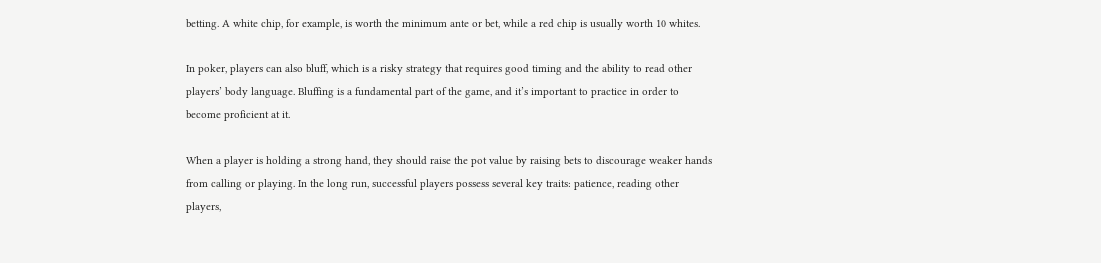betting. A white chip, for example, is worth the minimum ante or bet, while a red chip is usually worth 10 whites.

In poker, players can also bluff, which is a risky strategy that requires good timing and the ability to read other players’ body language. Bluffing is a fundamental part of the game, and it’s important to practice in order to become proficient at it.

When a player is holding a strong hand, they should raise the pot value by raising bets to discourage weaker hands from calling or playing. In the long run, successful players possess several key traits: patience, reading other players,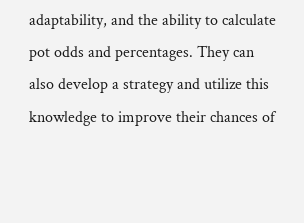adaptability, and the ability to calculate pot odds and percentages. They can also develop a strategy and utilize this knowledge to improve their chances of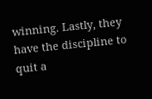winning. Lastly, they have the discipline to quit a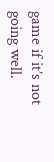game if it’s not going well.